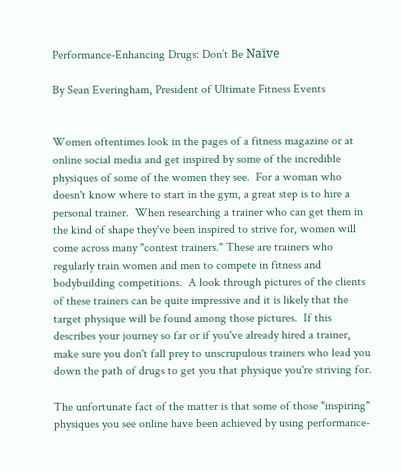Performance-Enhancing Drugs: Don’t Be Naïve

By Sean Everingham, President of Ultimate Fitness Events


Women oftentimes look in the pages of a fitness magazine or at online social media and get inspired by some of the incredible physiques of some of the women they see.  For a woman who doesn't know where to start in the gym, a great step is to hire a personal trainer.  When researching a trainer who can get them in the kind of shape they've been inspired to strive for, women will come across many "contest trainers." These are trainers who regularly train women and men to compete in fitness and bodybuilding competitions.  A look through pictures of the clients of these trainers can be quite impressive and it is likely that the target physique will be found among those pictures.  If this describes your journey so far or if you've already hired a trainer, make sure you don't fall prey to unscrupulous trainers who lead you down the path of drugs to get you that physique you're striving for.

The unfortunate fact of the matter is that some of those "inspiring" physiques you see online have been achieved by using performance-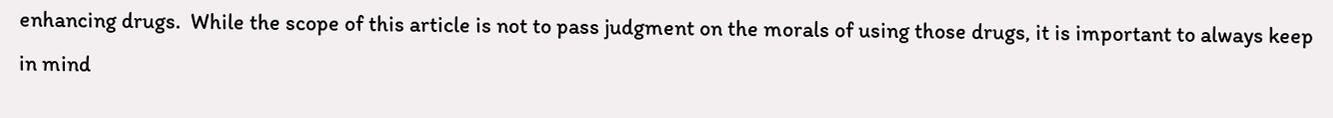enhancing drugs.  While the scope of this article is not to pass judgment on the morals of using those drugs, it is important to always keep in mind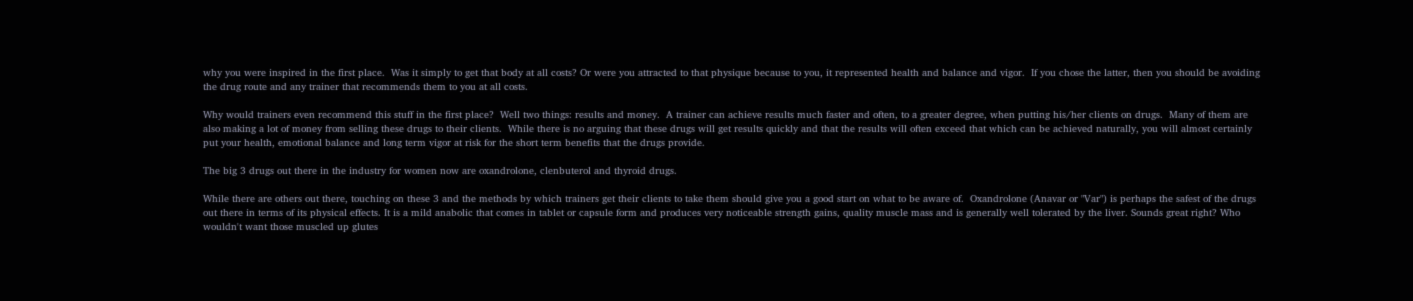why you were inspired in the first place.  Was it simply to get that body at all costs? Or were you attracted to that physique because to you, it represented health and balance and vigor.  If you chose the latter, then you should be avoiding the drug route and any trainer that recommends them to you at all costs.

Why would trainers even recommend this stuff in the first place?  Well two things: results and money.  A trainer can achieve results much faster and often, to a greater degree, when putting his/her clients on drugs.  Many of them are also making a lot of money from selling these drugs to their clients.  While there is no arguing that these drugs will get results quickly and that the results will often exceed that which can be achieved naturally, you will almost certainly put your health, emotional balance and long term vigor at risk for the short term benefits that the drugs provide.

The big 3 drugs out there in the industry for women now are oxandrolone, clenbuterol and thyroid drugs.

While there are others out there, touching on these 3 and the methods by which trainers get their clients to take them should give you a good start on what to be aware of.  Oxandrolone (Anavar or "Var") is perhaps the safest of the drugs out there in terms of its physical effects. It is a mild anabolic that comes in tablet or capsule form and produces very noticeable strength gains, quality muscle mass and is generally well tolerated by the liver. Sounds great right? Who wouldn't want those muscled up glutes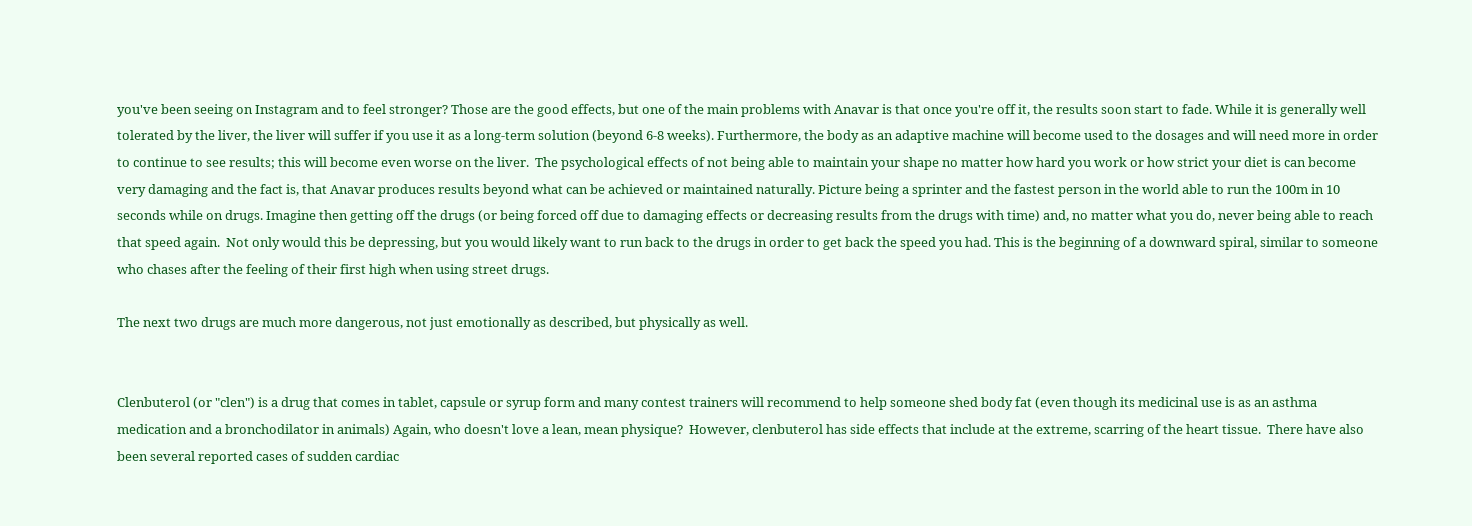you've been seeing on Instagram and to feel stronger? Those are the good effects, but one of the main problems with Anavar is that once you're off it, the results soon start to fade. While it is generally well tolerated by the liver, the liver will suffer if you use it as a long-term solution (beyond 6-8 weeks). Furthermore, the body as an adaptive machine will become used to the dosages and will need more in order to continue to see results; this will become even worse on the liver.  The psychological effects of not being able to maintain your shape no matter how hard you work or how strict your diet is can become very damaging and the fact is, that Anavar produces results beyond what can be achieved or maintained naturally. Picture being a sprinter and the fastest person in the world able to run the 100m in 10 seconds while on drugs. Imagine then getting off the drugs (or being forced off due to damaging effects or decreasing results from the drugs with time) and, no matter what you do, never being able to reach that speed again.  Not only would this be depressing, but you would likely want to run back to the drugs in order to get back the speed you had. This is the beginning of a downward spiral, similar to someone who chases after the feeling of their first high when using street drugs.

The next two drugs are much more dangerous, not just emotionally as described, but physically as well.


Clenbuterol (or "clen") is a drug that comes in tablet, capsule or syrup form and many contest trainers will recommend to help someone shed body fat (even though its medicinal use is as an asthma medication and a bronchodilator in animals) Again, who doesn't love a lean, mean physique?  However, clenbuterol has side effects that include at the extreme, scarring of the heart tissue.  There have also been several reported cases of sudden cardiac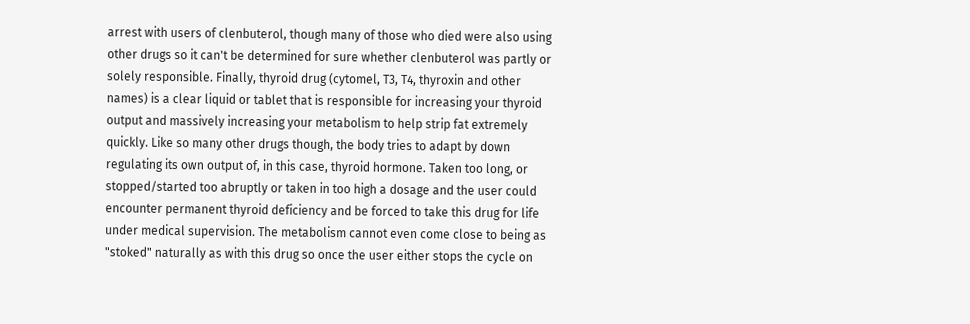arrest with users of clenbuterol, though many of those who died were also using other drugs so it can't be determined for sure whether clenbuterol was partly or solely responsible. Finally, thyroid drug (cytomel, T3, T4, thyroxin and other names) is a clear liquid or tablet that is responsible for increasing your thyroid output and massively increasing your metabolism to help strip fat extremely quickly. Like so many other drugs though, the body tries to adapt by down regulating its own output of, in this case, thyroid hormone. Taken too long, or stopped/started too abruptly or taken in too high a dosage and the user could encounter permanent thyroid deficiency and be forced to take this drug for life under medical supervision. The metabolism cannot even come close to being as "stoked" naturally as with this drug so once the user either stops the cycle on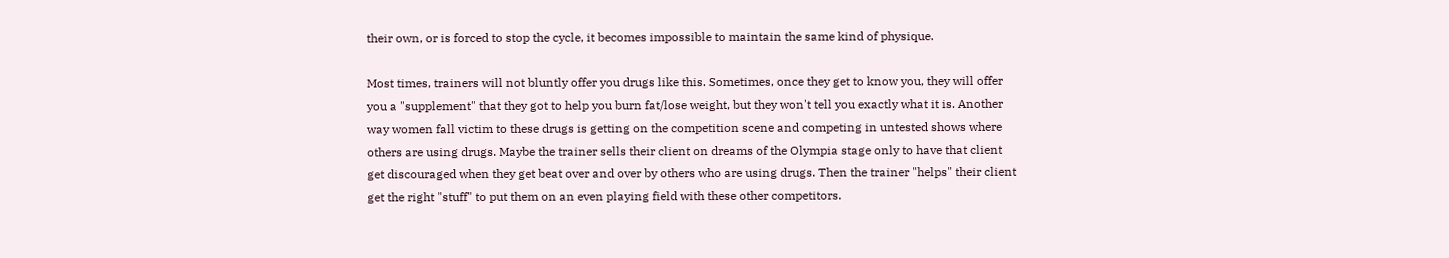their own, or is forced to stop the cycle, it becomes impossible to maintain the same kind of physique.

Most times, trainers will not bluntly offer you drugs like this. Sometimes, once they get to know you, they will offer you a "supplement" that they got to help you burn fat/lose weight, but they won't tell you exactly what it is. Another way women fall victim to these drugs is getting on the competition scene and competing in untested shows where others are using drugs. Maybe the trainer sells their client on dreams of the Olympia stage only to have that client get discouraged when they get beat over and over by others who are using drugs. Then the trainer "helps" their client get the right "stuff" to put them on an even playing field with these other competitors.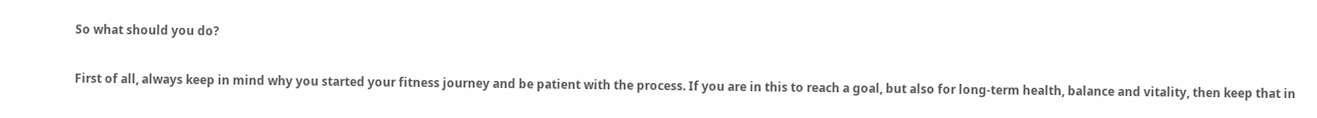So what should you do?

First of all, always keep in mind why you started your fitness journey and be patient with the process. If you are in this to reach a goal, but also for long-term health, balance and vitality, then keep that in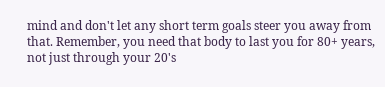mind and don't let any short term goals steer you away from that. Remember, you need that body to last you for 80+ years, not just through your 20's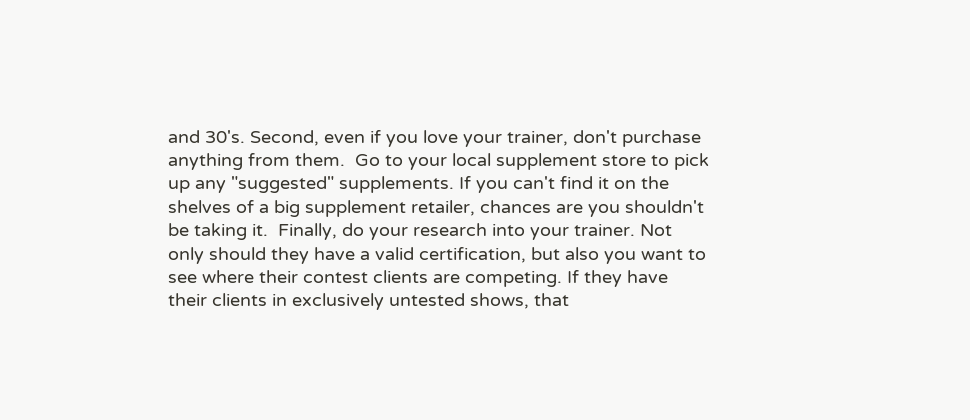and 30's. Second, even if you love your trainer, don't purchase anything from them.  Go to your local supplement store to pick up any "suggested" supplements. If you can't find it on the shelves of a big supplement retailer, chances are you shouldn't be taking it.  Finally, do your research into your trainer. Not only should they have a valid certification, but also you want to see where their contest clients are competing. If they have their clients in exclusively untested shows, that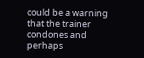could be a warning that the trainer condones and perhaps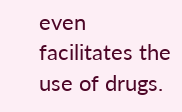even facilitates the use of drugs.